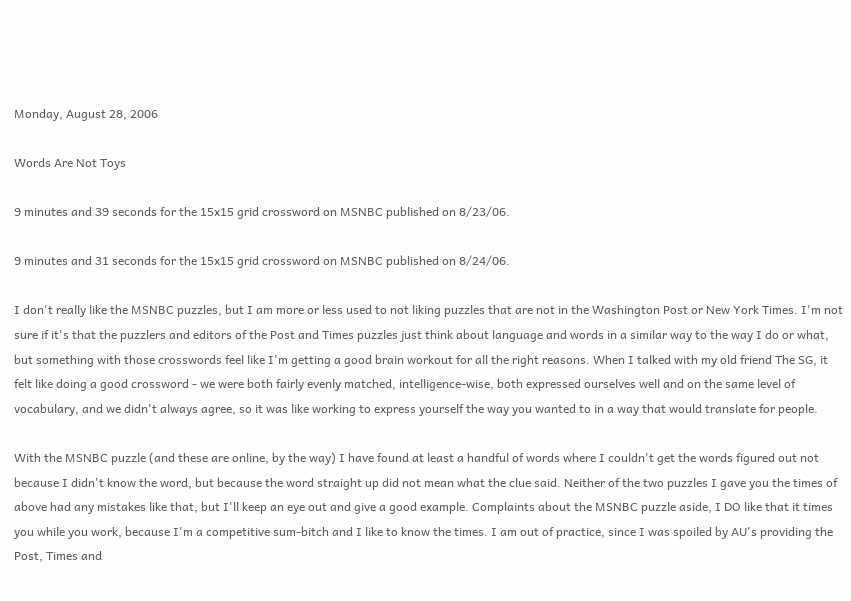Monday, August 28, 2006

Words Are Not Toys

9 minutes and 39 seconds for the 15x15 grid crossword on MSNBC published on 8/23/06.

9 minutes and 31 seconds for the 15x15 grid crossword on MSNBC published on 8/24/06.

I don't really like the MSNBC puzzles, but I am more or less used to not liking puzzles that are not in the Washington Post or New York Times. I'm not sure if it's that the puzzlers and editors of the Post and Times puzzles just think about language and words in a similar way to the way I do or what, but something with those crosswords feel like I'm getting a good brain workout for all the right reasons. When I talked with my old friend The SG, it felt like doing a good crossword - we were both fairly evenly matched, intelligence-wise, both expressed ourselves well and on the same level of vocabulary, and we didn't always agree, so it was like working to express yourself the way you wanted to in a way that would translate for people.

With the MSNBC puzzle (and these are online, by the way) I have found at least a handful of words where I couldn't get the words figured out not because I didn't know the word, but because the word straight up did not mean what the clue said. Neither of the two puzzles I gave you the times of above had any mistakes like that, but I'll keep an eye out and give a good example. Complaints about the MSNBC puzzle aside, I DO like that it times you while you work, because I'm a competitive sum-bitch and I like to know the times. I am out of practice, since I was spoiled by AU's providing the Post, Times and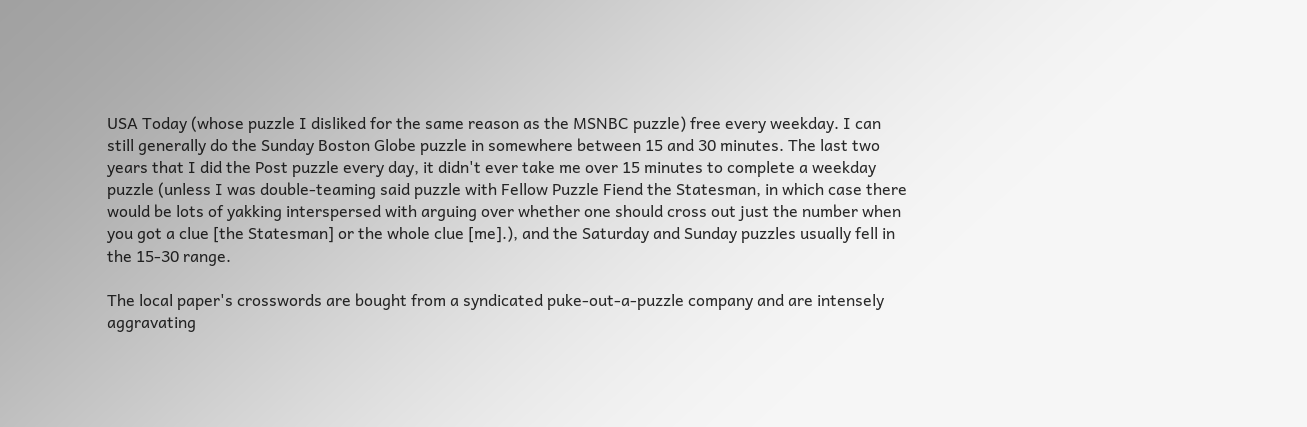USA Today (whose puzzle I disliked for the same reason as the MSNBC puzzle) free every weekday. I can still generally do the Sunday Boston Globe puzzle in somewhere between 15 and 30 minutes. The last two years that I did the Post puzzle every day, it didn't ever take me over 15 minutes to complete a weekday puzzle (unless I was double-teaming said puzzle with Fellow Puzzle Fiend the Statesman, in which case there would be lots of yakking interspersed with arguing over whether one should cross out just the number when you got a clue [the Statesman] or the whole clue [me].), and the Saturday and Sunday puzzles usually fell in the 15-30 range.

The local paper's crosswords are bought from a syndicated puke-out-a-puzzle company and are intensely aggravating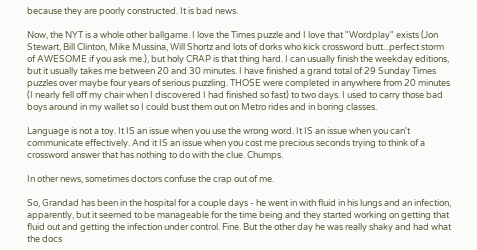because they are poorly constructed. It is bad news.

Now, the NYT is a whole other ballgame. I love the Times puzzle and I love that "Wordplay" exists (Jon Stewart, Bill Clinton, Mike Mussina, Will Shortz and lots of dorks who kick crossword butt...perfect storm of AWESOME if you ask me.), but holy CRAP is that thing hard. I can usually finish the weekday editions, but it usually takes me between 20 and 30 minutes. I have finished a grand total of 29 Sunday Times puzzles over maybe four years of serious puzzling. THOSE were completed in anywhere from 20 minutes (I nearly fell off my chair when I discovered I had finished so fast) to two days. I used to carry those bad boys around in my wallet so I could bust them out on Metro rides and in boring classes.

Language is not a toy. It IS an issue when you use the wrong word. It IS an issue when you can't communicate effectively. And it IS an issue when you cost me precious seconds trying to think of a crossword answer that has nothing to do with the clue. Chumps.

In other news, sometimes doctors confuse the crap out of me.

So, Grandad has been in the hospital for a couple days - he went in with fluid in his lungs and an infection, apparently, but it seemed to be manageable for the time being and they started working on getting that fluid out and getting the infection under control. Fine. But the other day he was really shaky and had what the docs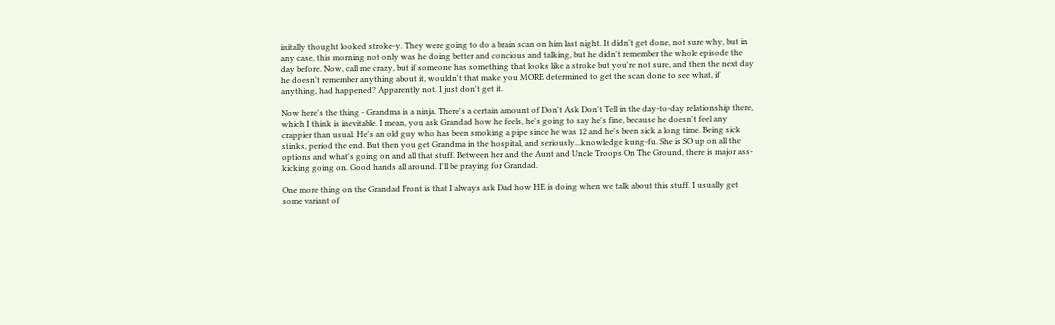initally thought looked stroke-y. They were going to do a brain scan on him last night. It didn't get done, not sure why, but in any case, this morning not only was he doing better and concious and talking, but he didn't remember the whole episode the day before. Now, call me crazy, but if someone has something that looks like a stroke but you're not sure, and then the next day he doesn't remember anything about it, wouldn't that make you MORE determined to get the scan done to see what, if anything, had happened? Apparently not. I just don't get it.

Now here's the thing - Grandma is a ninja. There's a certain amount of Don't Ask Don't Tell in the day-to-day relationship there, which I think is inevitable. I mean, you ask Grandad how he feels, he's going to say he's fine, because he doesn't feel any crappier than usual. He's an old guy who has been smoking a pipe since he was 12 and he's been sick a long time. Being sick stinks, period the end. But then you get Grandma in the hospital, and seriously...knowledge kung-fu. She is SO up on all the options and what's going on and all that stuff. Between her and the Aunt and Uncle Troops On The Ground, there is major ass-kicking going on. Good hands all around. I'll be praying for Grandad.

One more thing on the Grandad Front is that I always ask Dad how HE is doing when we talk about this stuff. I usually get some variant of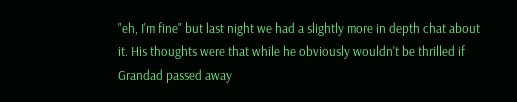"eh, I'm fine" but last night we had a slightly more in depth chat about it. His thoughts were that while he obviously wouldn't be thrilled if Grandad passed away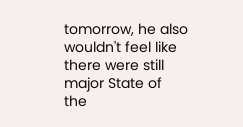tomorrow, he also wouldn't feel like there were still major State of the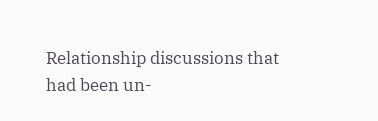Relationship discussions that had been un-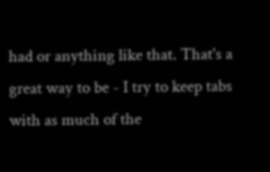had or anything like that. That's a great way to be - I try to keep tabs with as much of the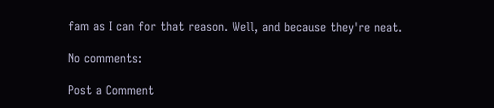fam as I can for that reason. Well, and because they're neat.

No comments:

Post a Comment